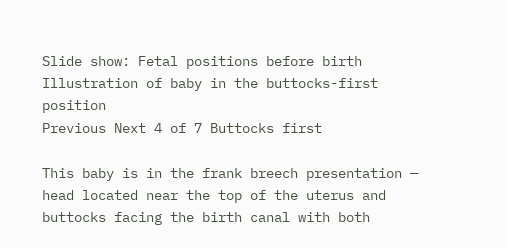Slide show: Fetal positions before birth
Illustration of baby in the buttocks-first position
Previous Next 4 of 7 Buttocks first

This baby is in the frank breech presentation — head located near the top of the uterus and buttocks facing the birth canal with both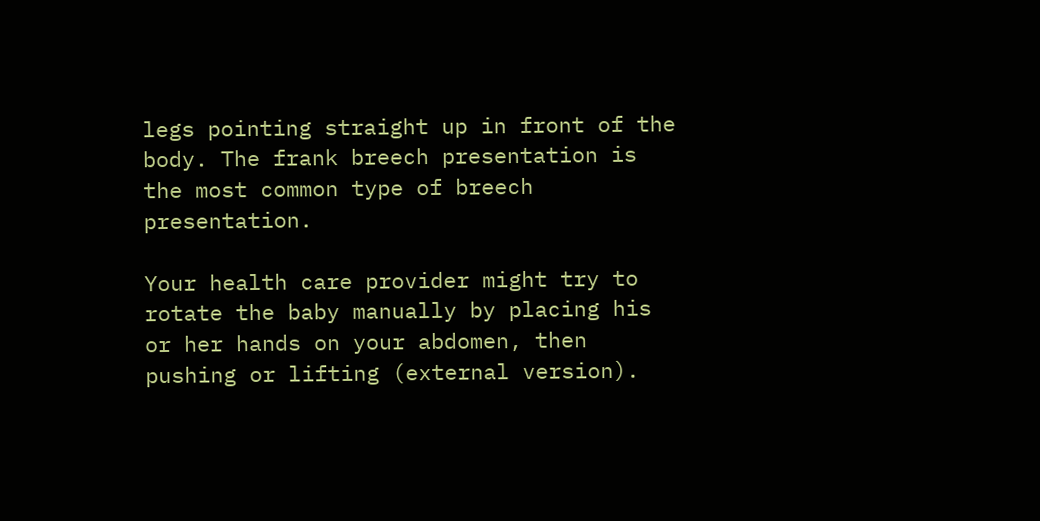legs pointing straight up in front of the body. The frank breech presentation is the most common type of breech presentation.

Your health care provider might try to rotate the baby manually by placing his or her hands on your abdomen, then pushing or lifting (external version).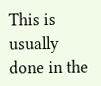This is usually done in the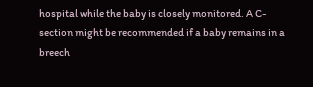hospital while the baby is closely monitored. A C-section might be recommended if a baby remains in a breech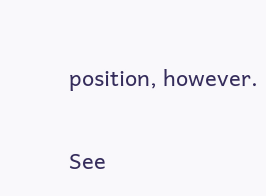position, however.

See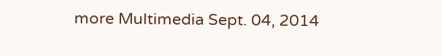more Multimedia Sept. 04, 2014